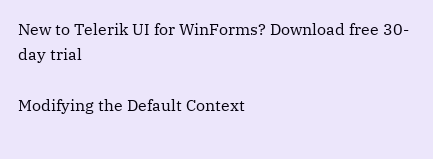New to Telerik UI for WinForms? Download free 30-day trial

Modifying the Default Context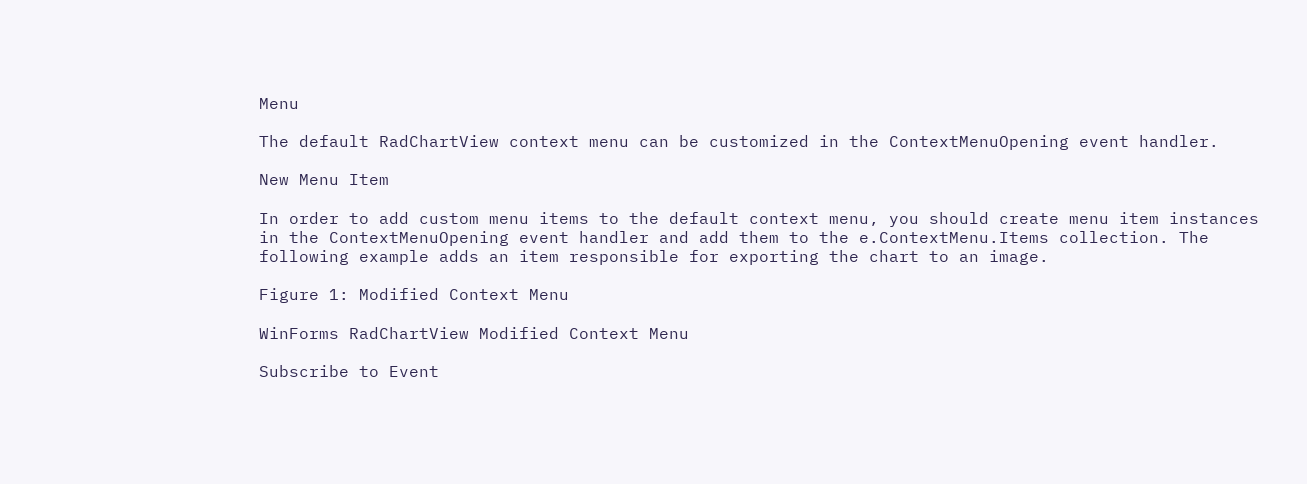Menu

The default RadChartView context menu can be customized in the ContextMenuOpening event handler.

New Menu Item

In order to add custom menu items to the default context menu, you should create menu item instances in the ContextMenuOpening event handler and add them to the e.ContextMenu.Items collection. The following example adds an item responsible for exporting the chart to an image.

Figure 1: Modified Context Menu

WinForms RadChartView Modified Context Menu

Subscribe to Event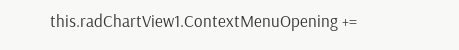this.radChartView1.ContextMenuOpening +=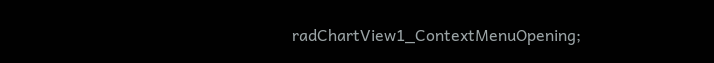radChartView1_ContextMenuOpening;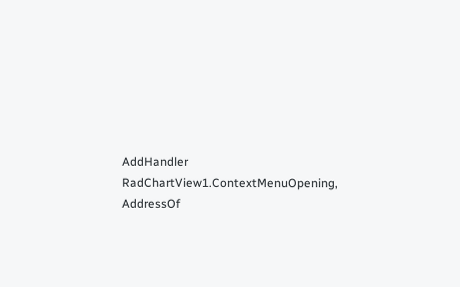AddHandler RadChartView1.ContextMenuOpening, AddressOf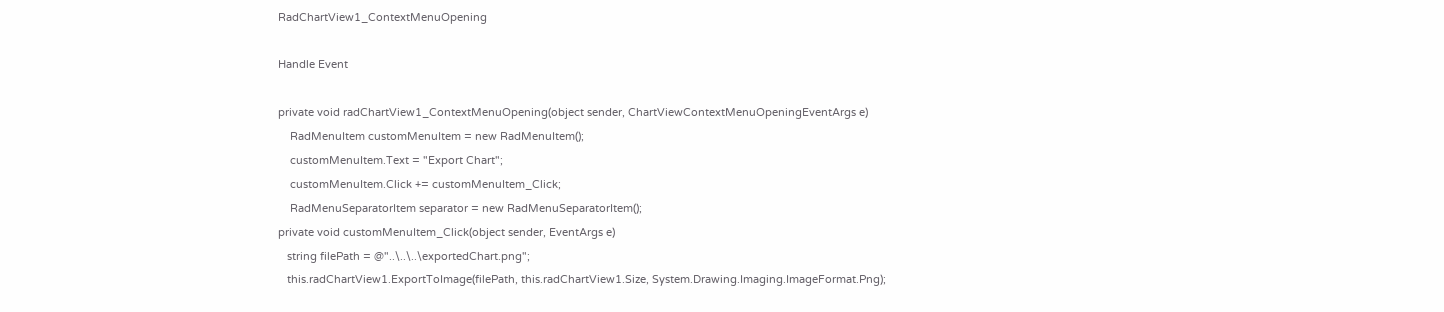RadChartView1_ContextMenuOpening

Handle Event

private void radChartView1_ContextMenuOpening(object sender, ChartViewContextMenuOpeningEventArgs e)
    RadMenuItem customMenuItem = new RadMenuItem();
    customMenuItem.Text = "Export Chart";
    customMenuItem.Click += customMenuItem_Click;
    RadMenuSeparatorItem separator = new RadMenuSeparatorItem();
private void customMenuItem_Click(object sender, EventArgs e)
   string filePath = @"..\..\..\exportedChart.png";
   this.radChartView1.ExportToImage(filePath, this.radChartView1.Size, System.Drawing.Imaging.ImageFormat.Png);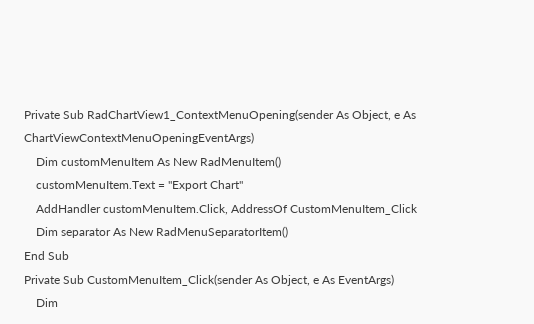Private Sub RadChartView1_ContextMenuOpening(sender As Object, e As ChartViewContextMenuOpeningEventArgs)
    Dim customMenuItem As New RadMenuItem()
    customMenuItem.Text = "Export Chart"
    AddHandler customMenuItem.Click, AddressOf CustomMenuItem_Click
    Dim separator As New RadMenuSeparatorItem()
End Sub
Private Sub CustomMenuItem_Click(sender As Object, e As EventArgs)
    Dim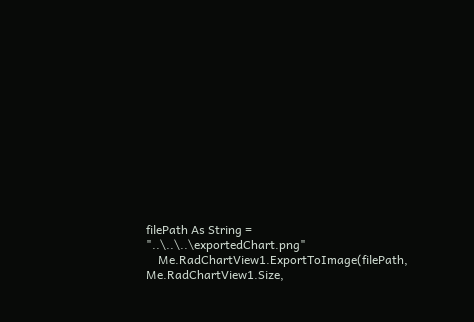filePath As String = "..\..\..\exportedChart.png"
    Me.RadChartView1.ExportToImage(filePath, Me.RadChartView1.Size,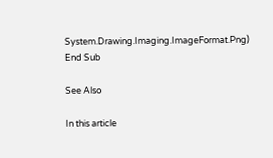System.Drawing.Imaging.ImageFormat.Png)
End Sub

See Also

In this article